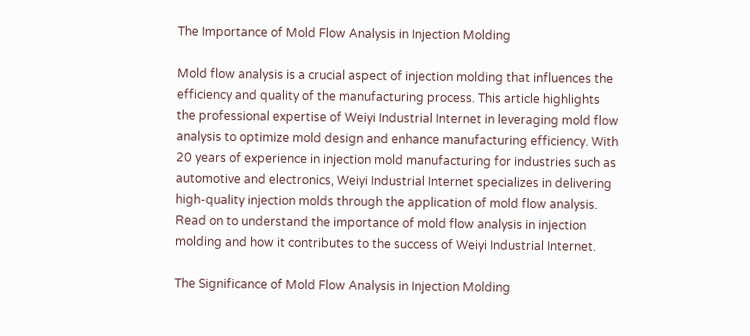The Importance of Mold Flow Analysis in Injection Molding

Mold flow analysis is a crucial aspect of injection molding that influences the efficiency and quality of the manufacturing process. This article highlights the professional expertise of Weiyi Industrial Internet in leveraging mold flow analysis to optimize mold design and enhance manufacturing efficiency. With 20 years of experience in injection mold manufacturing for industries such as automotive and electronics, Weiyi Industrial Internet specializes in delivering high-quality injection molds through the application of mold flow analysis. Read on to understand the importance of mold flow analysis in injection molding and how it contributes to the success of Weiyi Industrial Internet.

The Significance of Mold Flow Analysis in Injection Molding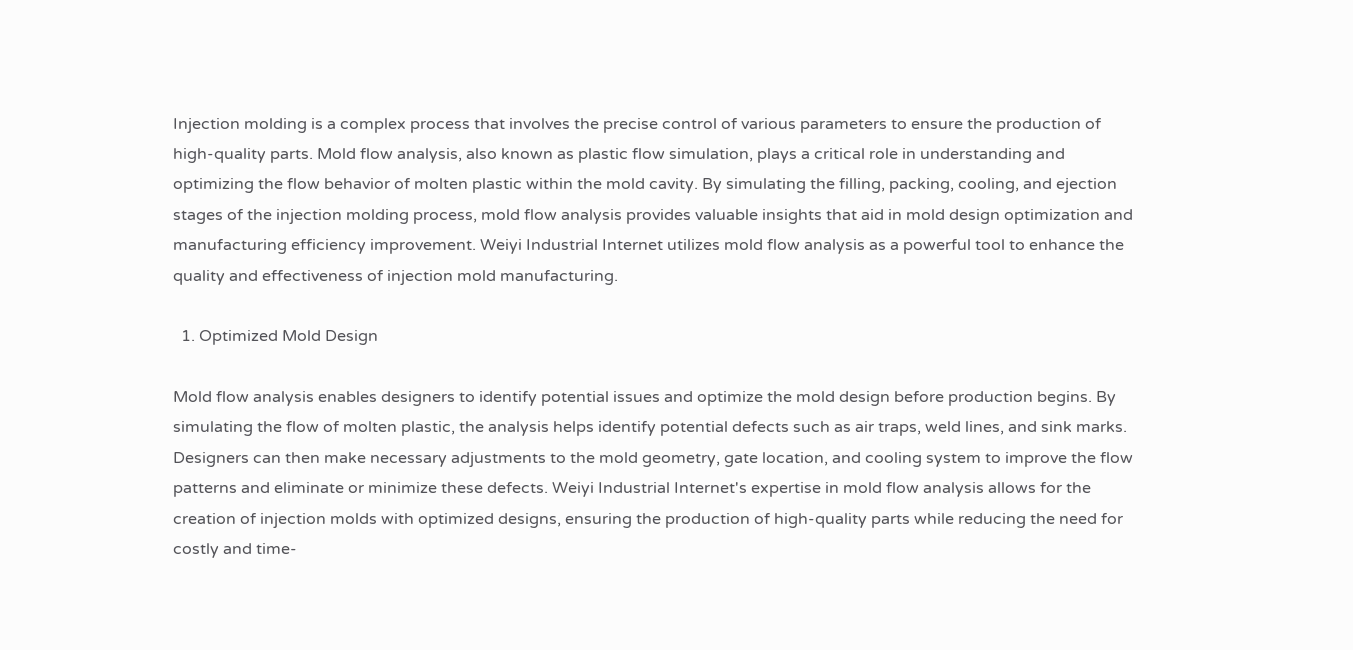Injection molding is a complex process that involves the precise control of various parameters to ensure the production of high-quality parts. Mold flow analysis, also known as plastic flow simulation, plays a critical role in understanding and optimizing the flow behavior of molten plastic within the mold cavity. By simulating the filling, packing, cooling, and ejection stages of the injection molding process, mold flow analysis provides valuable insights that aid in mold design optimization and manufacturing efficiency improvement. Weiyi Industrial Internet utilizes mold flow analysis as a powerful tool to enhance the quality and effectiveness of injection mold manufacturing.

  1. Optimized Mold Design

Mold flow analysis enables designers to identify potential issues and optimize the mold design before production begins. By simulating the flow of molten plastic, the analysis helps identify potential defects such as air traps, weld lines, and sink marks. Designers can then make necessary adjustments to the mold geometry, gate location, and cooling system to improve the flow patterns and eliminate or minimize these defects. Weiyi Industrial Internet's expertise in mold flow analysis allows for the creation of injection molds with optimized designs, ensuring the production of high-quality parts while reducing the need for costly and time-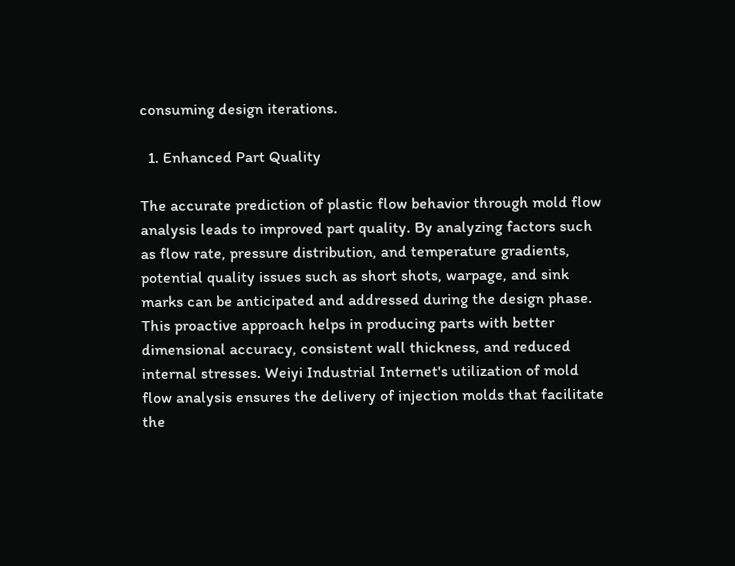consuming design iterations.

  1. Enhanced Part Quality

The accurate prediction of plastic flow behavior through mold flow analysis leads to improved part quality. By analyzing factors such as flow rate, pressure distribution, and temperature gradients, potential quality issues such as short shots, warpage, and sink marks can be anticipated and addressed during the design phase. This proactive approach helps in producing parts with better dimensional accuracy, consistent wall thickness, and reduced internal stresses. Weiyi Industrial Internet's utilization of mold flow analysis ensures the delivery of injection molds that facilitate the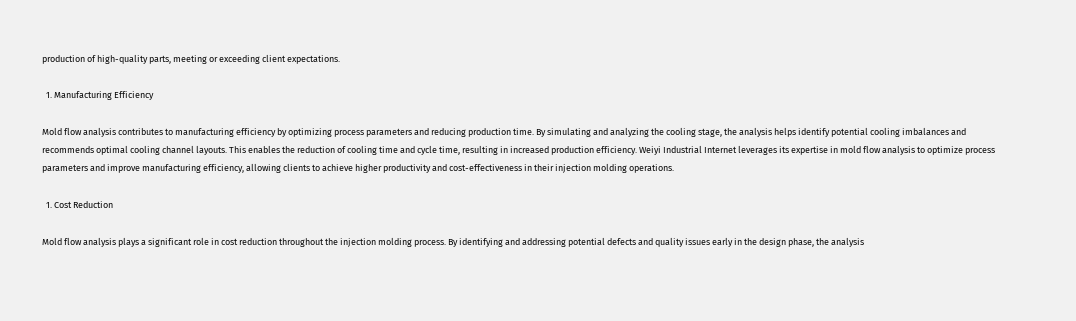production of high-quality parts, meeting or exceeding client expectations.

  1. Manufacturing Efficiency

Mold flow analysis contributes to manufacturing efficiency by optimizing process parameters and reducing production time. By simulating and analyzing the cooling stage, the analysis helps identify potential cooling imbalances and recommends optimal cooling channel layouts. This enables the reduction of cooling time and cycle time, resulting in increased production efficiency. Weiyi Industrial Internet leverages its expertise in mold flow analysis to optimize process parameters and improve manufacturing efficiency, allowing clients to achieve higher productivity and cost-effectiveness in their injection molding operations.

  1. Cost Reduction

Mold flow analysis plays a significant role in cost reduction throughout the injection molding process. By identifying and addressing potential defects and quality issues early in the design phase, the analysis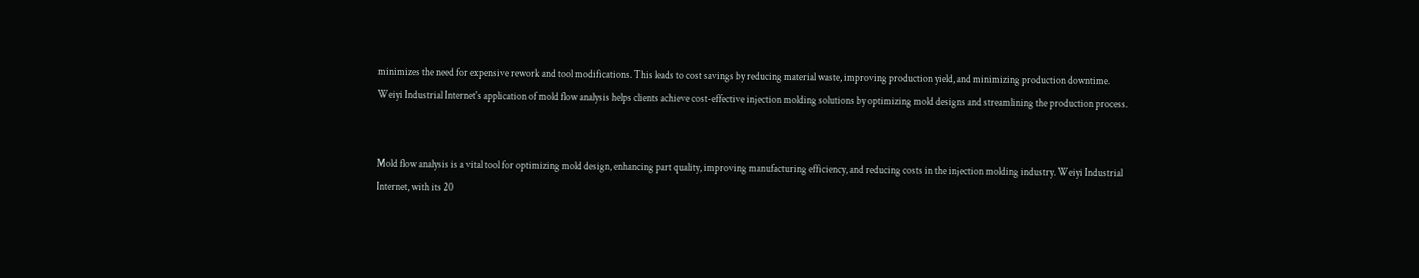minimizes the need for expensive rework and tool modifications. This leads to cost savings by reducing material waste, improving production yield, and minimizing production downtime. Weiyi Industrial Internet's application of mold flow analysis helps clients achieve cost-effective injection molding solutions by optimizing mold designs and streamlining the production process.


Mold flow analysis is a vital tool for optimizing mold design, enhancing part quality, improving manufacturing efficiency, and reducing costs in the injection molding industry. Weiyi Industrial Internet, with its 20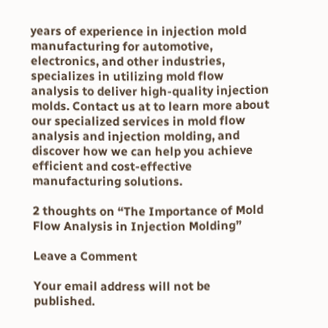years of experience in injection mold manufacturing for automotive, electronics, and other industries, specializes in utilizing mold flow analysis to deliver high-quality injection molds. Contact us at to learn more about our specialized services in mold flow analysis and injection molding, and discover how we can help you achieve efficient and cost-effective manufacturing solutions.

2 thoughts on “The Importance of Mold Flow Analysis in Injection Molding”

Leave a Comment

Your email address will not be published.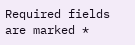Required fields are marked *